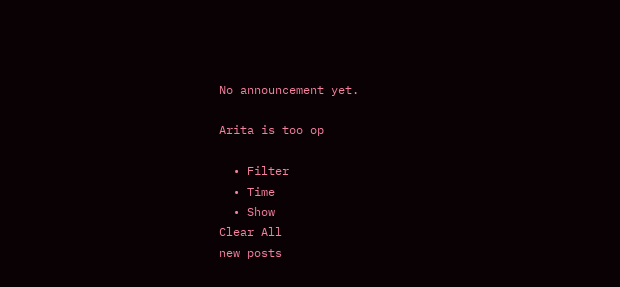No announcement yet.

Arita is too op

  • Filter
  • Time
  • Show
Clear All
new posts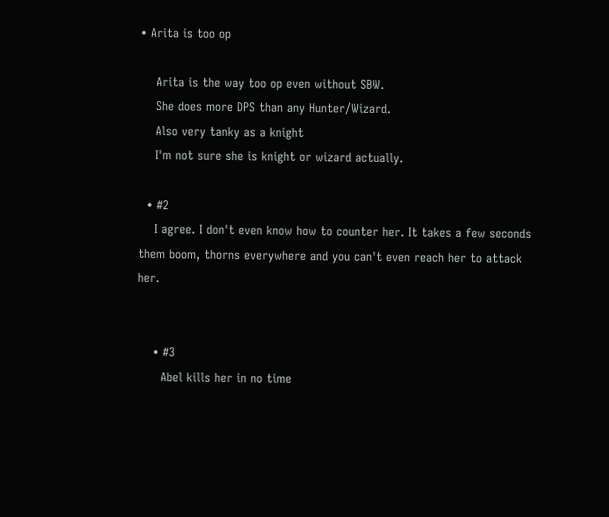• Arita is too op

    Arita is the way too op even without SBW.
    She does more DPS than any Hunter/Wizard.
    Also very tanky as a knight
    I'm not sure she is knight or wizard actually.

  • #2
    I agree. I don't even know how to counter her. It takes a few seconds them boom, thorns everywhere and you can't even reach her to attack her.


    • #3
      Abel kills her in no time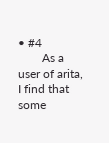• #4
        As a user of arita, I find that some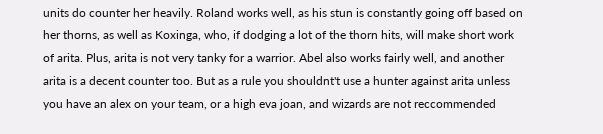units do counter her heavily. Roland works well, as his stun is constantly going off based on her thorns, as well as Koxinga, who, if dodging a lot of the thorn hits, will make short work of arita. Plus, arita is not very tanky for a warrior. Abel also works fairly well, and another arita is a decent counter too. But as a rule you shouldnt't use a hunter against arita unless you have an alex on your team, or a high eva joan, and wizards are not reccommended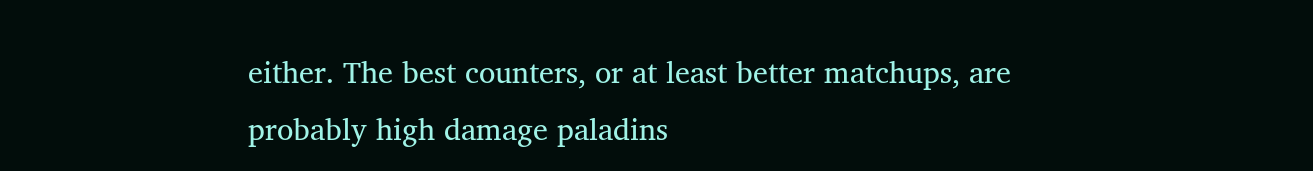either. The best counters, or at least better matchups, are probably high damage paladins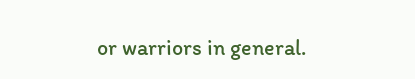or warriors in general.